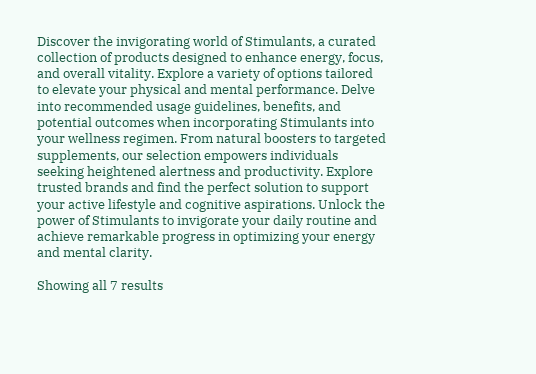Discover the invigorating world of Stimulants, a curated collection of products designed to enhance energy, focus, and overall vitality. Explore a variety of options tailored to elevate your physical and mental performance. Delve into recommended usage guidelines, benefits, and potential outcomes when incorporating Stimulants into your wellness regimen. From natural boosters to targeted supplements, our selection empowers individuals seeking heightened alertness and productivity. Explore trusted brands and find the perfect solution to support your active lifestyle and cognitive aspirations. Unlock the power of Stimulants to invigorate your daily routine and achieve remarkable progress in optimizing your energy and mental clarity.

Showing all 7 results